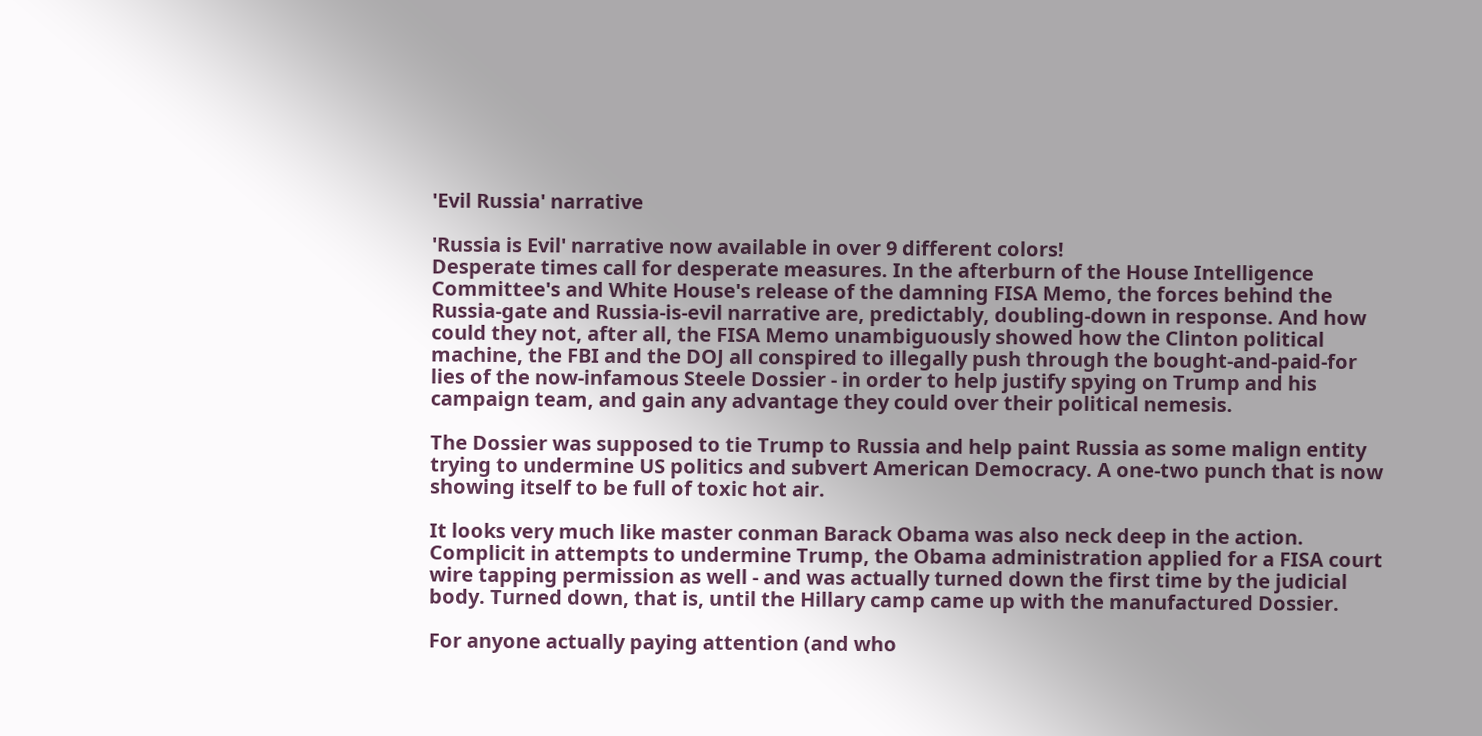'Evil Russia' narrative

'Russia is Evil' narrative now available in over 9 different colors!
Desperate times call for desperate measures. In the afterburn of the House Intelligence Committee's and White House's release of the damning FISA Memo, the forces behind the Russia-gate and Russia-is-evil narrative are, predictably, doubling-down in response. And how could they not, after all, the FISA Memo unambiguously showed how the Clinton political machine, the FBI and the DOJ all conspired to illegally push through the bought-and-paid-for lies of the now-infamous Steele Dossier - in order to help justify spying on Trump and his campaign team, and gain any advantage they could over their political nemesis.

The Dossier was supposed to tie Trump to Russia and help paint Russia as some malign entity trying to undermine US politics and subvert American Democracy. A one-two punch that is now showing itself to be full of toxic hot air.

It looks very much like master conman Barack Obama was also neck deep in the action. Complicit in attempts to undermine Trump, the Obama administration applied for a FISA court wire tapping permission as well - and was actually turned down the first time by the judicial body. Turned down, that is, until the Hillary camp came up with the manufactured Dossier.

For anyone actually paying attention (and who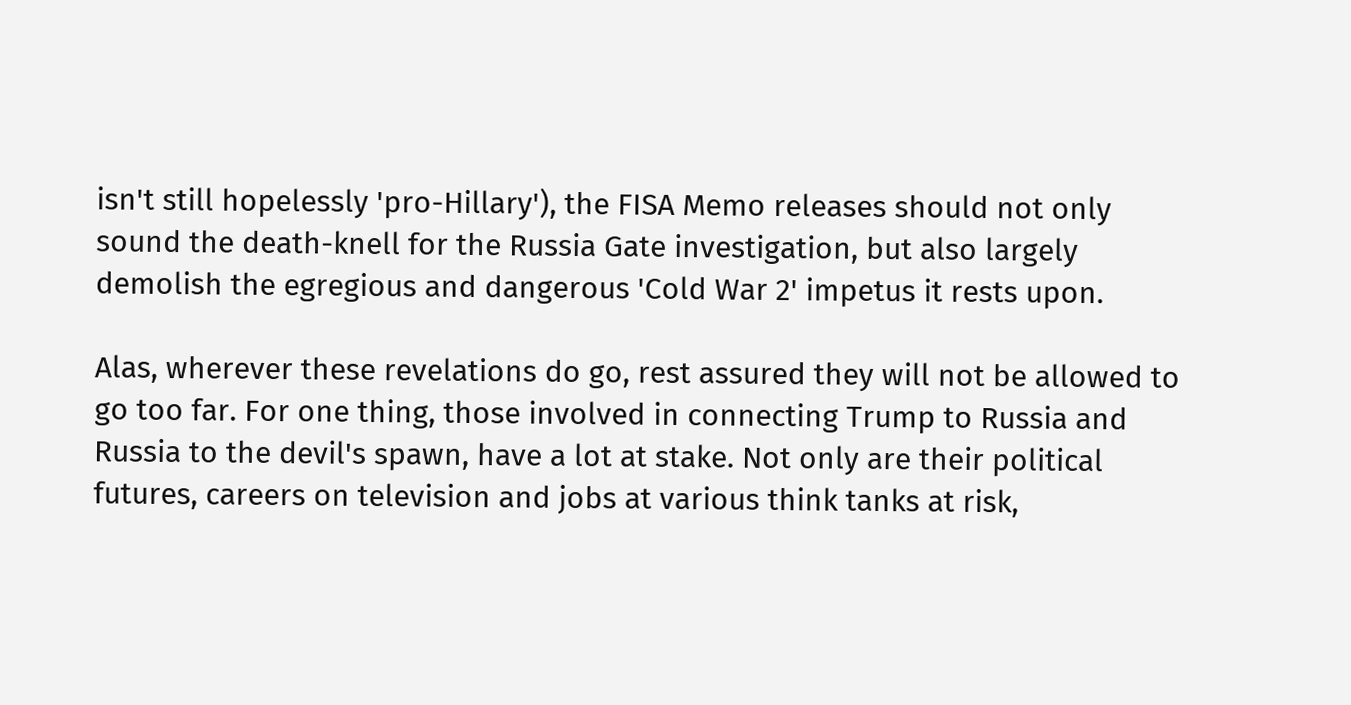isn't still hopelessly 'pro-Hillary'), the FISA Memo releases should not only sound the death-knell for the Russia Gate investigation, but also largely demolish the egregious and dangerous 'Cold War 2' impetus it rests upon.

Alas, wherever these revelations do go, rest assured they will not be allowed to go too far. For one thing, those involved in connecting Trump to Russia and Russia to the devil's spawn, have a lot at stake. Not only are their political futures, careers on television and jobs at various think tanks at risk,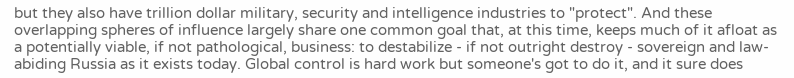but they also have trillion dollar military, security and intelligence industries to "protect". And these overlapping spheres of influence largely share one common goal that, at this time, keeps much of it afloat as a potentially viable, if not pathological, business: to destabilize - if not outright destroy - sovereign and law-abiding Russia as it exists today. Global control is hard work but someone's got to do it, and it sure does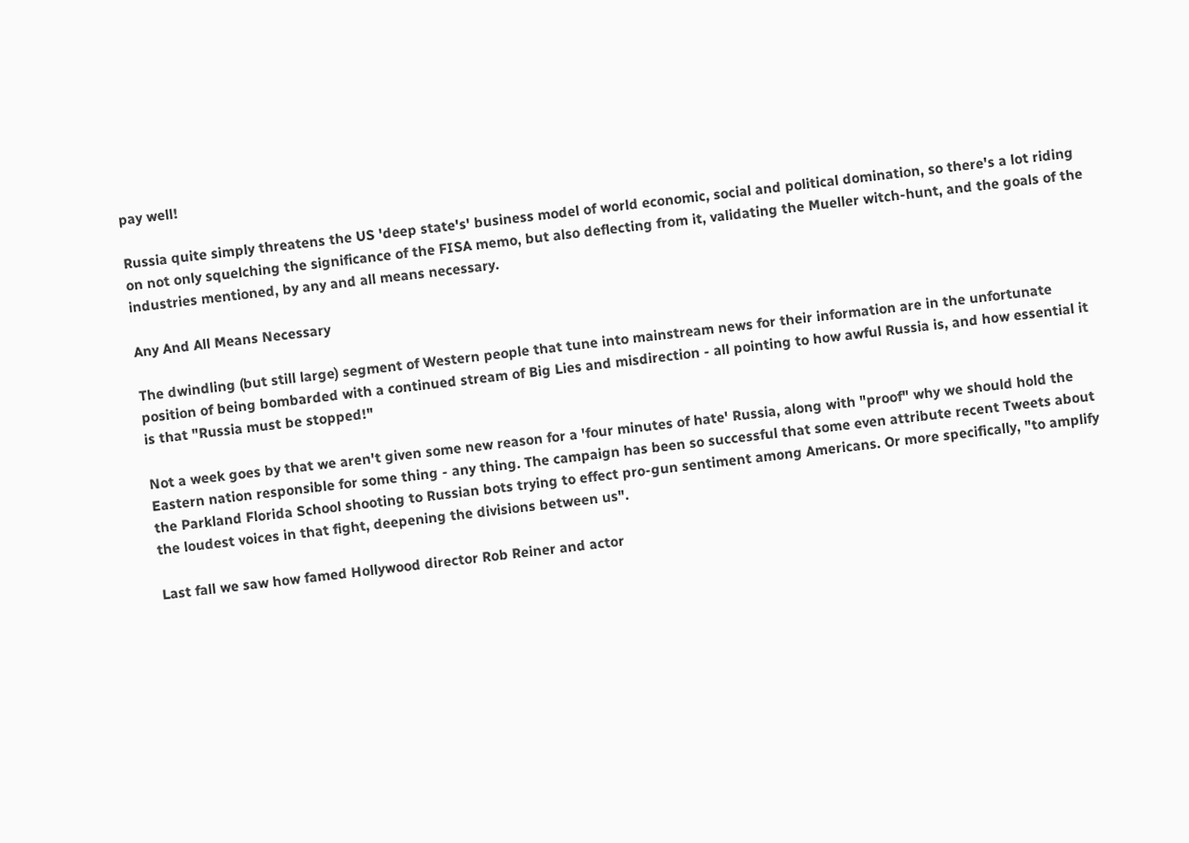pay well!

Russia quite simply threatens the US 'deep state's' business model of world economic, social and political domination, so there's a lot riding on not only squelching the significance of the FISA memo, but also deflecting from it, validating the Mueller witch-hunt, and the goals of the industries mentioned, by any and all means necessary.

Any And All Means Necessary

The dwindling (but still large) segment of Western people that tune into mainstream news for their information are in the unfortunate position of being bombarded with a continued stream of Big Lies and misdirection - all pointing to how awful Russia is, and how essential it is that "Russia must be stopped!"

Not a week goes by that we aren't given some new reason for a 'four minutes of hate' Russia, along with "proof" why we should hold the Eastern nation responsible for some thing - any thing. The campaign has been so successful that some even attribute recent Tweets about the Parkland Florida School shooting to Russian bots trying to effect pro-gun sentiment among Americans. Or more specifically, "to amplify the loudest voices in that fight, deepening the divisions between us".

Last fall we saw how famed Hollywood director Rob Reiner and actor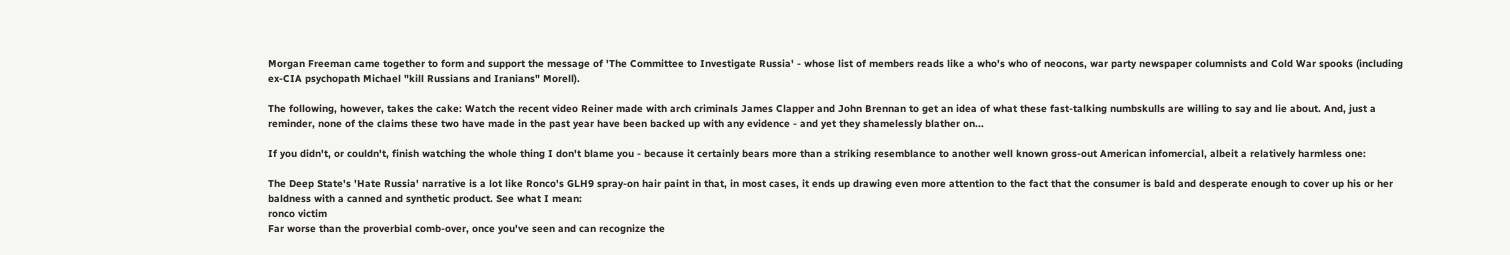Morgan Freeman came together to form and support the message of 'The Committee to Investigate Russia' - whose list of members reads like a who's who of neocons, war party newspaper columnists and Cold War spooks (including ex-CIA psychopath Michael "kill Russians and Iranians" Morell).

The following, however, takes the cake: Watch the recent video Reiner made with arch criminals James Clapper and John Brennan to get an idea of what these fast-talking numbskulls are willing to say and lie about. And, just a reminder, none of the claims these two have made in the past year have been backed up with any evidence - and yet they shamelessly blather on...

If you didn't, or couldn't, finish watching the whole thing I don't blame you - because it certainly bears more than a striking resemblance to another well known gross-out American infomercial, albeit a relatively harmless one:

The Deep State's 'Hate Russia' narrative is a lot like Ronco's GLH9 spray-on hair paint in that, in most cases, it ends up drawing even more attention to the fact that the consumer is bald and desperate enough to cover up his or her baldness with a canned and synthetic product. See what I mean:
ronco victim
Far worse than the proverbial comb-over, once you've seen and can recognize the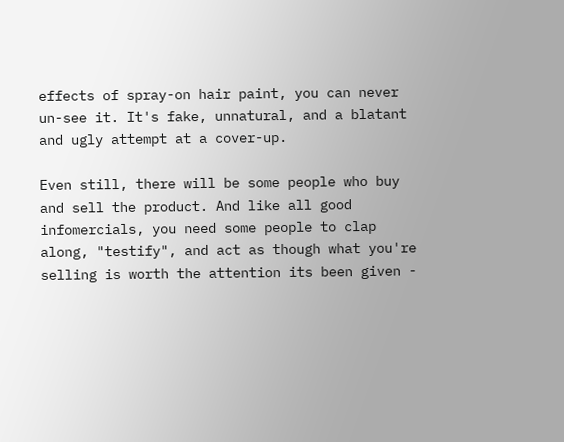effects of spray-on hair paint, you can never un-see it. It's fake, unnatural, and a blatant and ugly attempt at a cover-up.

Even still, there will be some people who buy and sell the product. And like all good infomercials, you need some people to clap along, "testify", and act as though what you're selling is worth the attention its been given -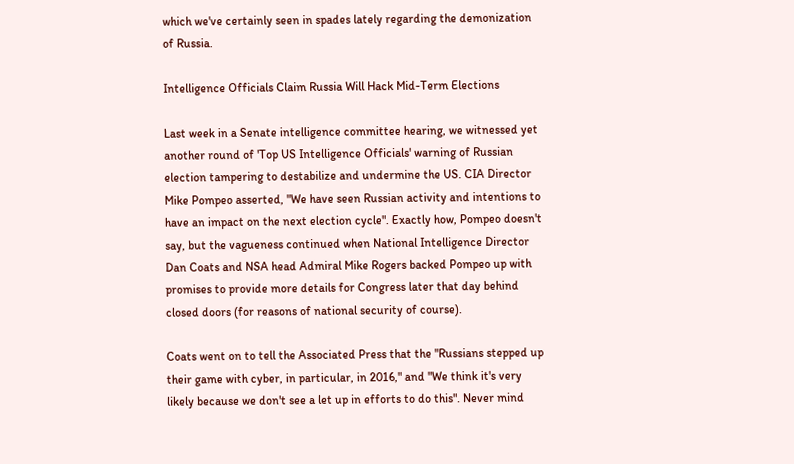which we've certainly seen in spades lately regarding the demonization of Russia.

Intelligence Officials Claim Russia Will Hack Mid-Term Elections

Last week in a Senate intelligence committee hearing, we witnessed yet another round of 'Top US Intelligence Officials' warning of Russian election tampering to destabilize and undermine the US. CIA Director Mike Pompeo asserted, "We have seen Russian activity and intentions to have an impact on the next election cycle". Exactly how, Pompeo doesn't say, but the vagueness continued when National Intelligence Director Dan Coats and NSA head Admiral Mike Rogers backed Pompeo up with promises to provide more details for Congress later that day behind closed doors (for reasons of national security of course).

Coats went on to tell the Associated Press that the "Russians stepped up their game with cyber, in particular, in 2016," and "We think it's very likely because we don't see a let up in efforts to do this". Never mind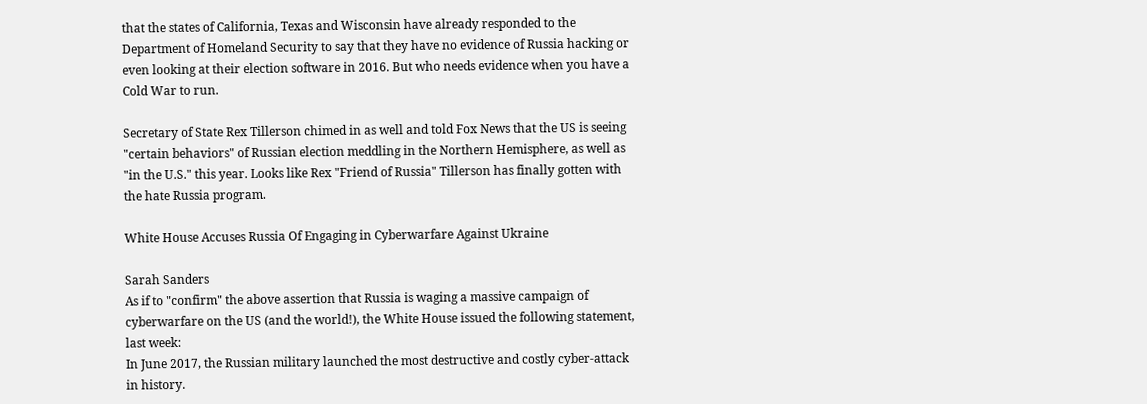that the states of California, Texas and Wisconsin have already responded to the Department of Homeland Security to say that they have no evidence of Russia hacking or even looking at their election software in 2016. But who needs evidence when you have a Cold War to run.

Secretary of State Rex Tillerson chimed in as well and told Fox News that the US is seeing "certain behaviors" of Russian election meddling in the Northern Hemisphere, as well as "in the U.S." this year. Looks like Rex "Friend of Russia" Tillerson has finally gotten with the hate Russia program.

White House Accuses Russia Of Engaging in Cyberwarfare Against Ukraine

Sarah Sanders
As if to "confirm" the above assertion that Russia is waging a massive campaign of cyberwarfare on the US (and the world!), the White House issued the following statement, last week:
In June 2017, the Russian military launched the most destructive and costly cyber-attack in history.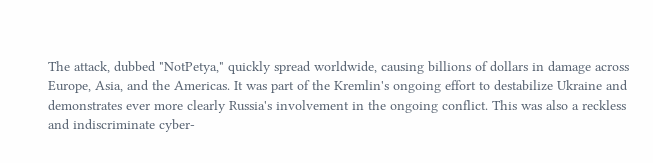The attack, dubbed "NotPetya," quickly spread worldwide, causing billions of dollars in damage across Europe, Asia, and the Americas. It was part of the Kremlin's ongoing effort to destabilize Ukraine and demonstrates ever more clearly Russia's involvement in the ongoing conflict. This was also a reckless and indiscriminate cyber-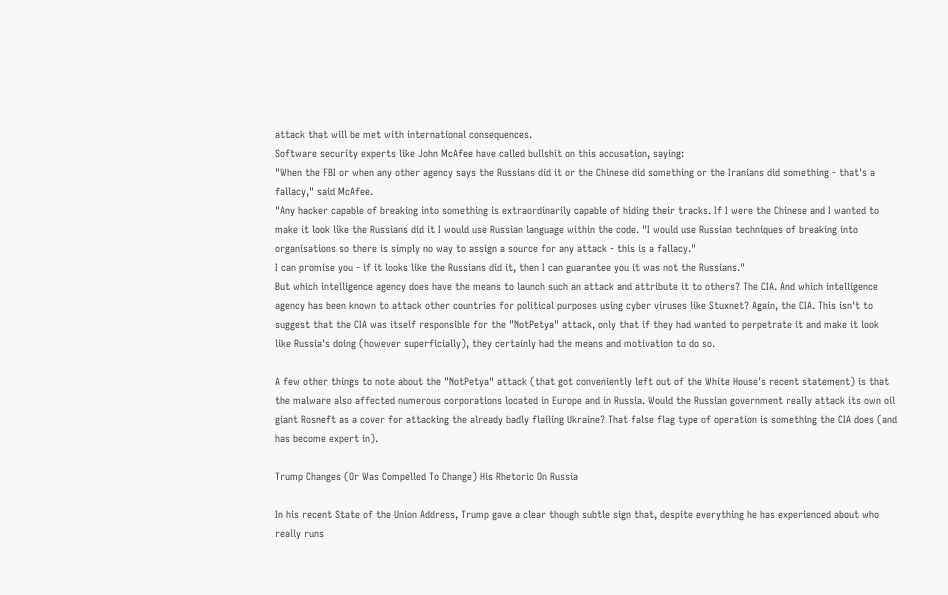attack that will be met with international consequences.
Software security experts like John McAfee have called bullshit on this accusation, saying:
"When the FBI or when any other agency says the Russians did it or the Chinese did something or the Iranians did something - that's a fallacy," said McAfee.
"Any hacker capable of breaking into something is extraordinarily capable of hiding their tracks. If I were the Chinese and I wanted to make it look like the Russians did it I would use Russian language within the code. "I would use Russian techniques of breaking into organisations so there is simply no way to assign a source for any attack - this is a fallacy."
I can promise you - if it looks like the Russians did it, then I can guarantee you it was not the Russians."
But which intelligence agency does have the means to launch such an attack and attribute it to others? The CIA. And which intelligence agency has been known to attack other countries for political purposes using cyber viruses like Stuxnet? Again, the CIA. This isn't to suggest that the CIA was itself responsible for the "NotPetya" attack, only that if they had wanted to perpetrate it and make it look like Russia's doing (however superficially), they certainly had the means and motivation to do so.

A few other things to note about the "NotPetya" attack (that got conveniently left out of the White House's recent statement) is that the malware also affected numerous corporations located in Europe and in Russia. Would the Russian government really attack its own oil giant Rosneft as a cover for attacking the already badly flailing Ukraine? That false flag type of operation is something the CIA does (and has become expert in).

Trump Changes (Or Was Compelled To Change) His Rhetoric On Russia

In his recent State of the Union Address, Trump gave a clear though subtle sign that, despite everything he has experienced about who really runs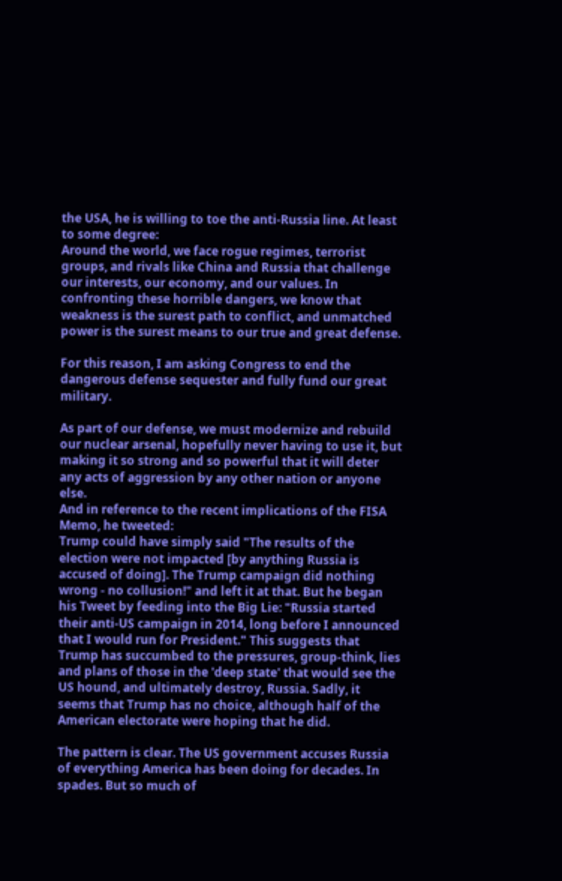the USA, he is willing to toe the anti-Russia line. At least to some degree:
Around the world, we face rogue regimes, terrorist groups, and rivals like China and Russia that challenge our interests, our economy, and our values. In confronting these horrible dangers, we know that weakness is the surest path to conflict, and unmatched power is the surest means to our true and great defense.

For this reason, I am asking Congress to end the dangerous defense sequester and fully fund our great military.

As part of our defense, we must modernize and rebuild our nuclear arsenal, hopefully never having to use it, but making it so strong and so powerful that it will deter any acts of aggression by any other nation or anyone else.
And in reference to the recent implications of the FISA Memo, he tweeted:
Trump could have simply said "The results of the election were not impacted [by anything Russia is accused of doing]. The Trump campaign did nothing wrong - no collusion!" and left it at that. But he began his Tweet by feeding into the Big Lie: "Russia started their anti-US campaign in 2014, long before I announced that I would run for President." This suggests that Trump has succumbed to the pressures, group-think, lies and plans of those in the 'deep state' that would see the US hound, and ultimately destroy, Russia. Sadly, it seems that Trump has no choice, although half of the American electorate were hoping that he did.

The pattern is clear. The US government accuses Russia of everything America has been doing for decades. In spades. But so much of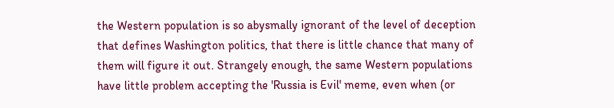the Western population is so abysmally ignorant of the level of deception that defines Washington politics, that there is little chance that many of them will figure it out. Strangely enough, the same Western populations have little problem accepting the 'Russia is Evil' meme, even when (or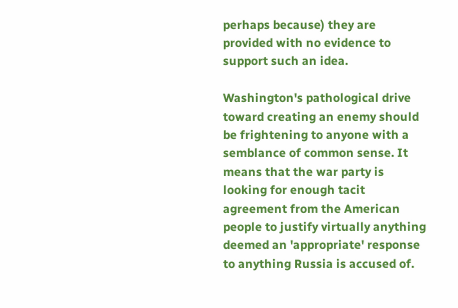perhaps because) they are provided with no evidence to support such an idea.

Washington's pathological drive toward creating an enemy should be frightening to anyone with a semblance of common sense. It means that the war party is looking for enough tacit agreement from the American people to justify virtually anything deemed an 'appropriate' response to anything Russia is accused of.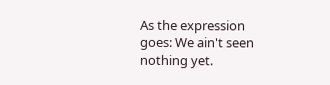As the expression goes: We ain't seen nothing yet.